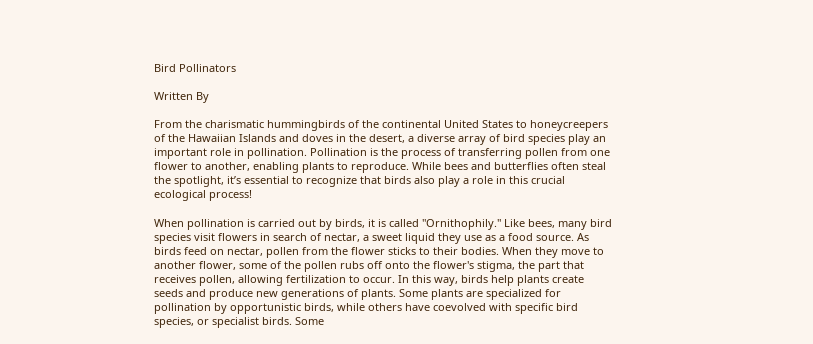Bird Pollinators

Written By

From the charismatic hummingbirds of the continental United States to honeycreepers of the Hawaiian Islands and doves in the desert, a diverse array of bird species play an important role in pollination. Pollination is the process of transferring pollen from one flower to another, enabling plants to reproduce. While bees and butterflies often steal the spotlight, it’s essential to recognize that birds also play a role in this crucial ecological process!

When pollination is carried out by birds, it is called "Ornithophily." Like bees, many bird species visit flowers in search of nectar, a sweet liquid they use as a food source. As birds feed on nectar, pollen from the flower sticks to their bodies. When they move to another flower, some of the pollen rubs off onto the flower's stigma, the part that receives pollen, allowing fertilization to occur. In this way, birds help plants create seeds and produce new generations of plants. Some plants are specialized for pollination by opportunistic birds, while others have coevolved with specific bird species, or specialist birds. Some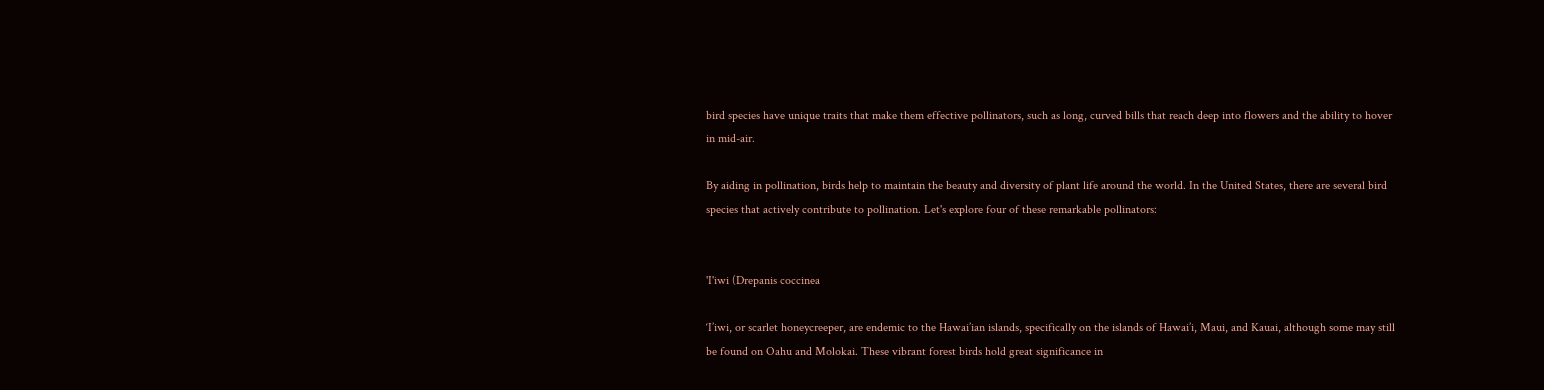bird species have unique traits that make them effective pollinators, such as long, curved bills that reach deep into flowers and the ability to hover in mid-air.

By aiding in pollination, birds help to maintain the beauty and diversity of plant life around the world. In the United States, there are several bird species that actively contribute to pollination. Let's explore four of these remarkable pollinators:


'I'iwi (Drepanis coccinea

‘I’iwi, or scarlet honeycreeper, are endemic to the Hawai’ian islands, specifically on the islands of Hawai’i, Maui, and Kauai, although some may still be found on Oahu and Molokai. These vibrant forest birds hold great significance in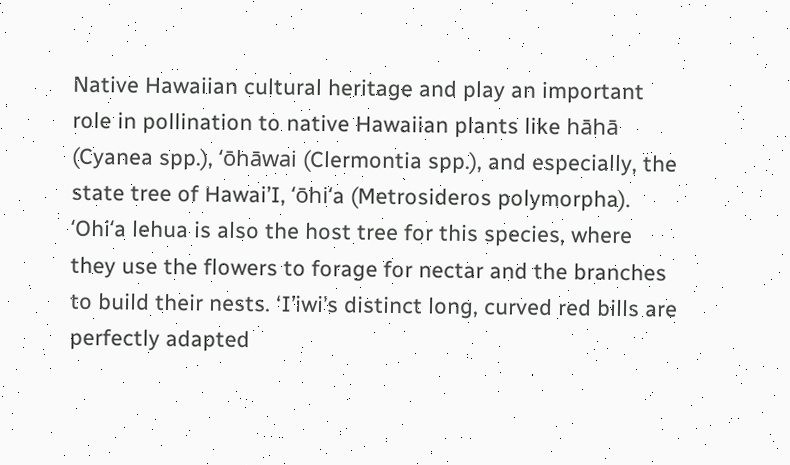Native Hawaiian cultural heritage and play an important role in pollination to native Hawaiian plants like hāhā (Cyanea spp.), ʻōhāwai (Clermontia spp.), and especially, the state tree of Hawai’I, ʻōhiʻa (Metrosideros polymorpha). ʻOhiʻa lehua is also the host tree for this species, where they use the flowers to forage for nectar and the branches to build their nests. ‘I’iwi’s distinct long, curved red bills are perfectly adapted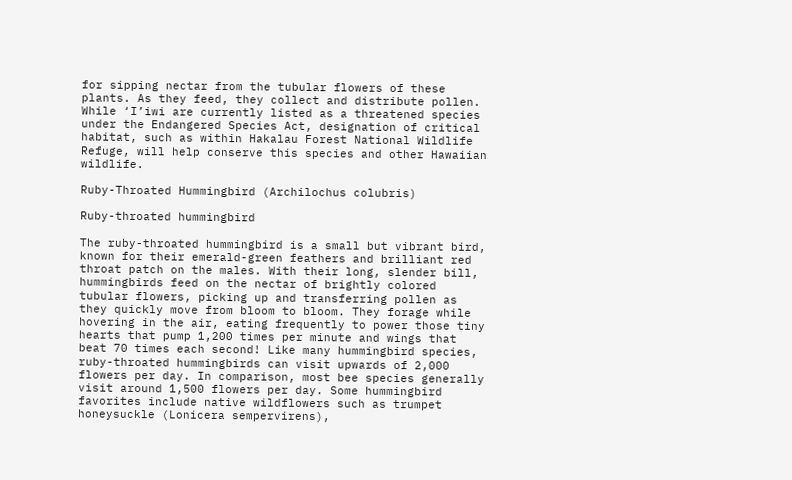for sipping nectar from the tubular flowers of these plants. As they feed, they collect and distribute pollen. While ‘I’iwi are currently listed as a threatened species under the Endangered Species Act, designation of critical habitat, such as within Hakalau Forest National Wildlife Refuge, will help conserve this species and other Hawaiian wildlife.

Ruby-Throated Hummingbird (Archilochus colubris)

Ruby-throated hummingbird

The ruby-throated hummingbird is a small but vibrant bird, known for their emerald-green feathers and brilliant red throat patch on the males. With their long, slender bill, hummingbirds feed on the nectar of brightly colored tubular flowers, picking up and transferring pollen as they quickly move from bloom to bloom. They forage while hovering in the air, eating frequently to power those tiny hearts that pump 1,200 times per minute and wings that beat 70 times each second! Like many hummingbird species, ruby-throated hummingbirds can visit upwards of 2,000 flowers per day. In comparison, most bee species generally visit around 1,500 flowers per day. Some hummingbird favorites include native wildflowers such as trumpet honeysuckle (Lonicera sempervirens),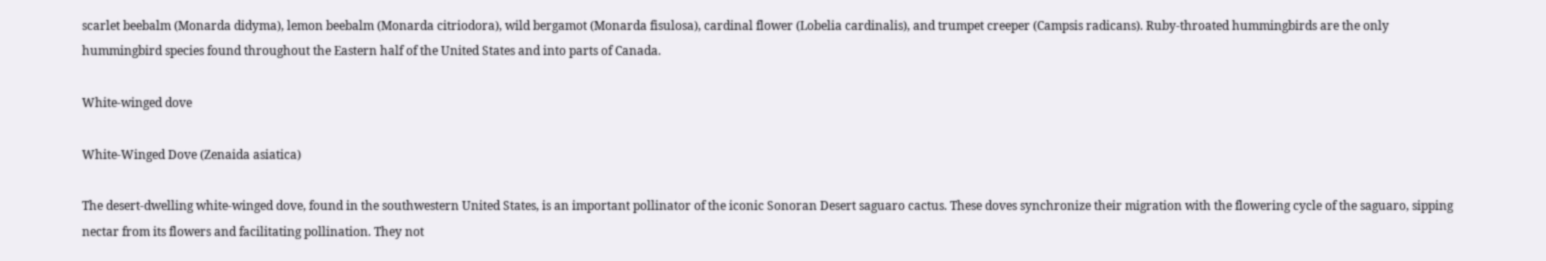scarlet beebalm (Monarda didyma), lemon beebalm (Monarda citriodora), wild bergamot (Monarda fisulosa), cardinal flower (Lobelia cardinalis), and trumpet creeper (Campsis radicans). Ruby-throated hummingbirds are the only hummingbird species found throughout the Eastern half of the United States and into parts of Canada.

White-winged dove

White-Winged Dove (Zenaida asiatica)

The desert-dwelling white-winged dove, found in the southwestern United States, is an important pollinator of the iconic Sonoran Desert saguaro cactus. These doves synchronize their migration with the flowering cycle of the saguaro, sipping nectar from its flowers and facilitating pollination. They not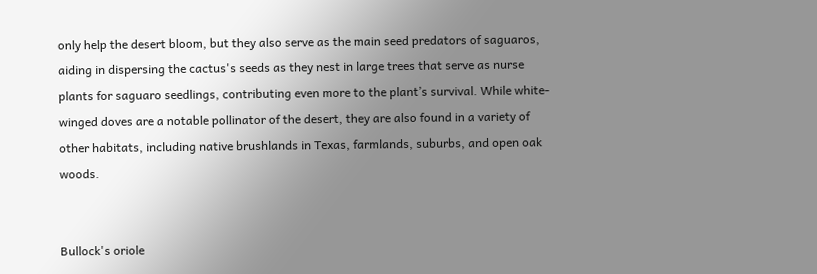only help the desert bloom, but they also serve as the main seed predators of saguaros, aiding in dispersing the cactus's seeds as they nest in large trees that serve as nurse plants for saguaro seedlings, contributing even more to the plant’s survival. While white-winged doves are a notable pollinator of the desert, they are also found in a variety of other habitats, including native brushlands in Texas, farmlands, suburbs, and open oak woods.


Bullock's oriole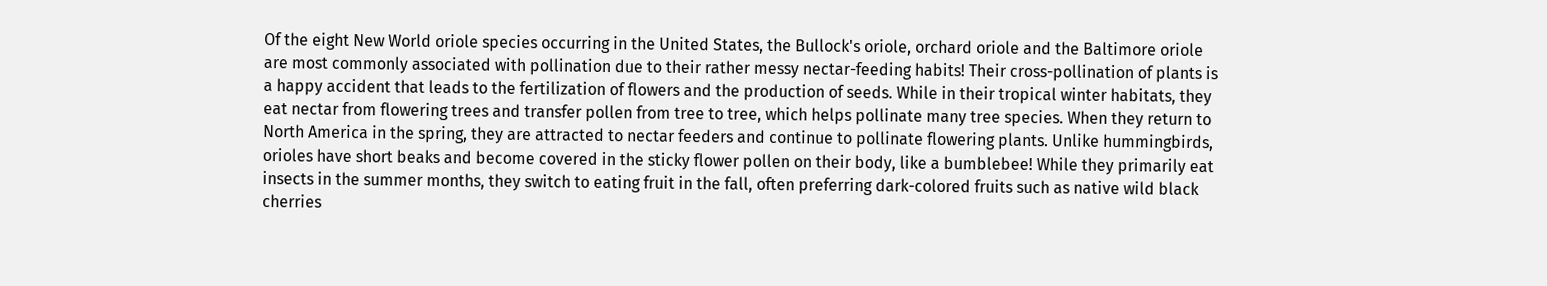Of the eight New World oriole species occurring in the United States, the Bullock's oriole, orchard oriole and the Baltimore oriole are most commonly associated with pollination due to their rather messy nectar-feeding habits! Their cross-pollination of plants is a happy accident that leads to the fertilization of flowers and the production of seeds. While in their tropical winter habitats, they eat nectar from flowering trees and transfer pollen from tree to tree, which helps pollinate many tree species. When they return to North America in the spring, they are attracted to nectar feeders and continue to pollinate flowering plants. Unlike hummingbirds, orioles have short beaks and become covered in the sticky flower pollen on their body, like a bumblebee! While they primarily eat insects in the summer months, they switch to eating fruit in the fall, often preferring dark-colored fruits such as native wild black cherries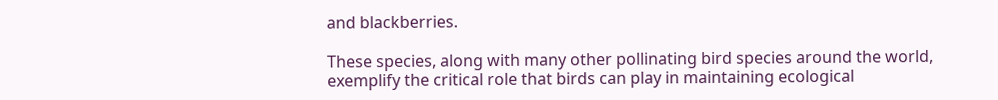and blackberries.

These species, along with many other pollinating bird species around the world, exemplify the critical role that birds can play in maintaining ecological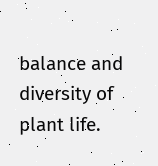balance and diversity of plant life.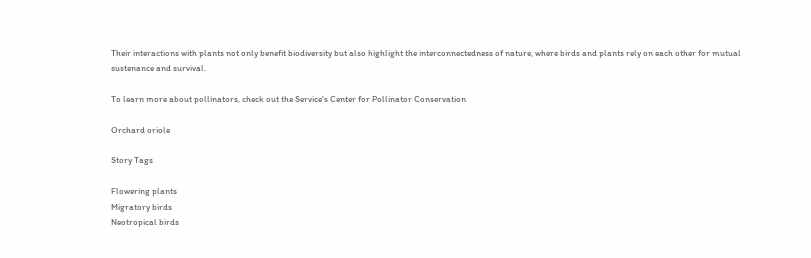Their interactions with plants not only benefit biodiversity but also highlight the interconnectedness of nature, where birds and plants rely on each other for mutual sustenance and survival.

To learn more about pollinators, check out the Service's Center for Pollinator Conservation

Orchard oriole

Story Tags

Flowering plants
Migratory birds
Neotropical birds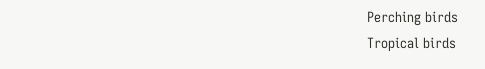Perching birds
Tropical birds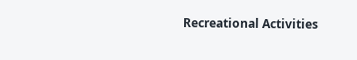Recreational Activities